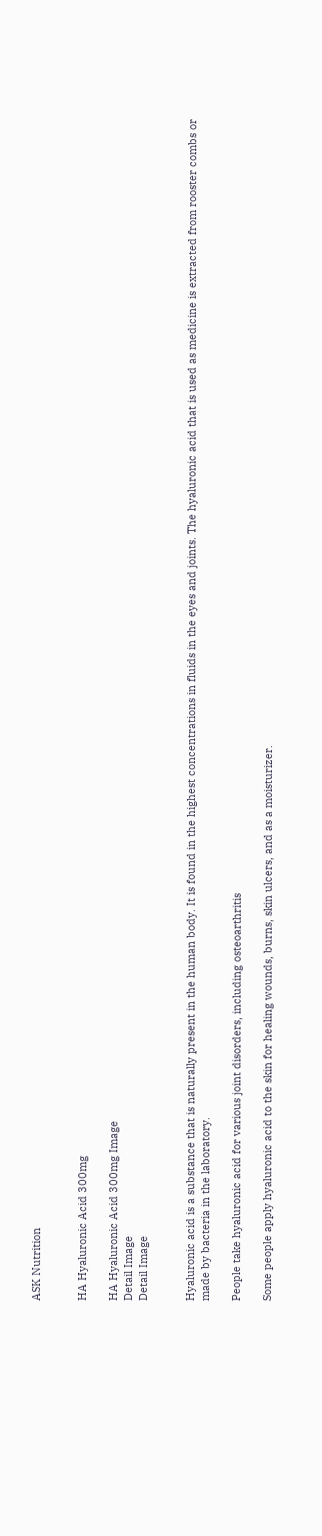ASK Nutrition


HA Hyaluronic Acid 300mg

HA Hyaluronic Acid 300mg Image
Detail Image
Detail Image


Hyaluronic acid is a substance that is naturally present in the human body. It is found in the highest concentrations in fluids in the eyes and joints. The hyaluronic acid that is used as medicine is extracted from rooster combs or made by bacteria in the laboratory.

People take hyaluronic acid for various joint disorders, including osteoarthritis

Some people apply hyaluronic acid to the skin for healing wounds, burns, skin ulcers, and as a moisturizer.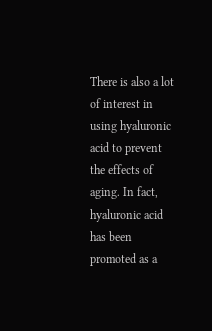There is also a lot of interest in using hyaluronic acid to prevent the effects of aging. In fact, hyaluronic acid has been promoted as a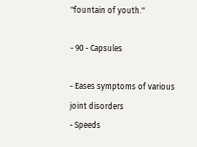"fountain of youth."

- 90 - Capsules

- Eases symptoms of various joint disorders
- Speeds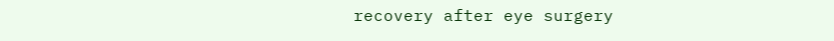recovery after eye surgery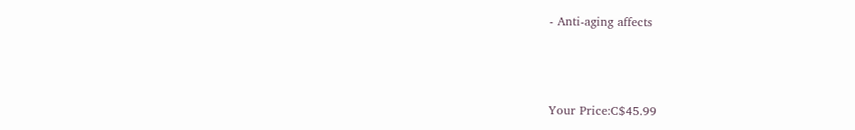- Anti-aging affects



Your Price:C$45.99